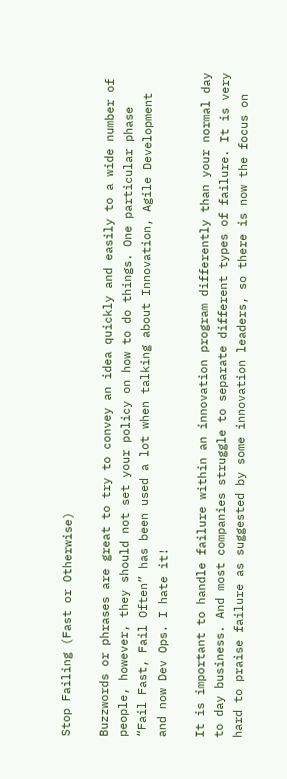Stop Failing (Fast or Otherwise)

Buzzwords or phrases are great to try to convey an idea quickly and easily to a wide number of people, however, they should not set your policy on how to do things. One particular phase “Fail Fast, Fail Often” has been used a lot when talking about Innovation, Agile Development and now Dev Ops. I hate it!

It is important to handle failure within an innovation program differently than your normal day to day business. And most companies struggle to separate different types of failure. It is very hard to praise failure as suggested by some innovation leaders, so there is now the focus on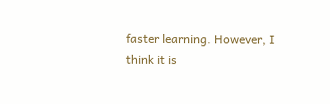faster learning. However, I think it is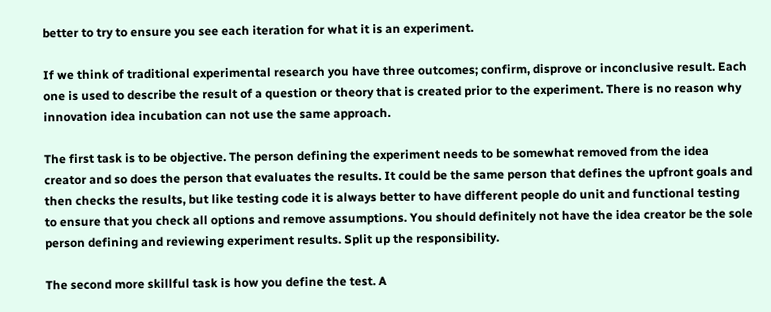better to try to ensure you see each iteration for what it is an experiment.

If we think of traditional experimental research you have three outcomes; confirm, disprove or inconclusive result. Each one is used to describe the result of a question or theory that is created prior to the experiment. There is no reason why innovation idea incubation can not use the same approach.

The first task is to be objective. The person defining the experiment needs to be somewhat removed from the idea creator and so does the person that evaluates the results. It could be the same person that defines the upfront goals and then checks the results, but like testing code it is always better to have different people do unit and functional testing to ensure that you check all options and remove assumptions. You should definitely not have the idea creator be the sole person defining and reviewing experiment results. Split up the responsibility.

The second more skillful task is how you define the test. A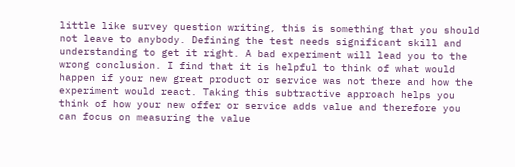little like survey question writing, this is something that you should not leave to anybody. Defining the test needs significant skill and understanding to get it right. A bad experiment will lead you to the wrong conclusion. I find that it is helpful to think of what would happen if your new great product or service was not there and how the experiment would react. Taking this subtractive approach helps you think of how your new offer or service adds value and therefore you can focus on measuring the value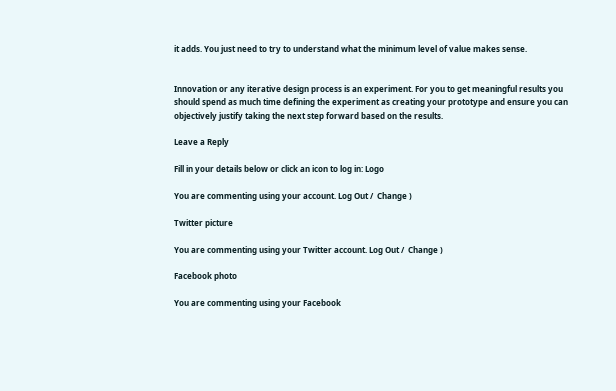it adds. You just need to try to understand what the minimum level of value makes sense.


Innovation or any iterative design process is an experiment. For you to get meaningful results you should spend as much time defining the experiment as creating your prototype and ensure you can objectively justify taking the next step forward based on the results.

Leave a Reply

Fill in your details below or click an icon to log in: Logo

You are commenting using your account. Log Out /  Change )

Twitter picture

You are commenting using your Twitter account. Log Out /  Change )

Facebook photo

You are commenting using your Facebook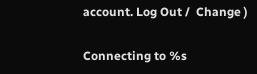account. Log Out /  Change )

Connecting to %s